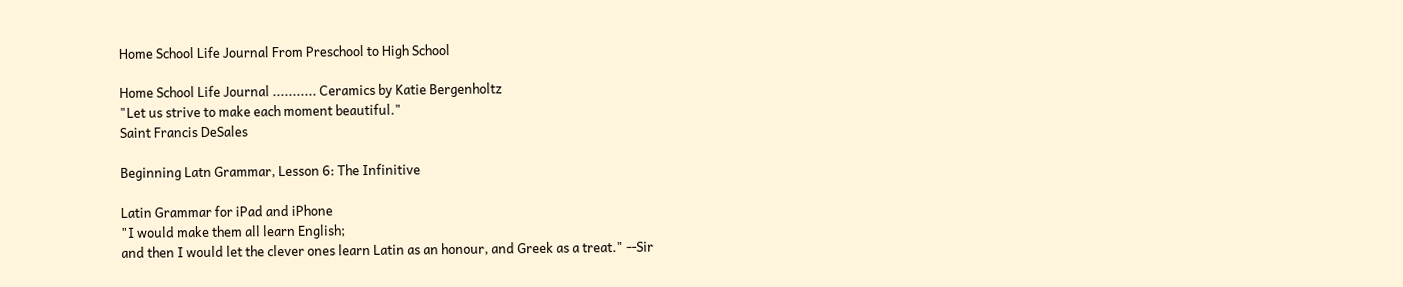Home School Life Journal From Preschool to High School

Home School Life Journal ........... Ceramics by Katie Bergenholtz
"Let us strive to make each moment beautiful."
Saint Francis DeSales

Beginning Latn Grammar, Lesson 6: The Infinitive

Latin Grammar for iPad and iPhone
"I would make them all learn English;
and then I would let the clever ones learn Latin as an honour, and Greek as a treat." --Sir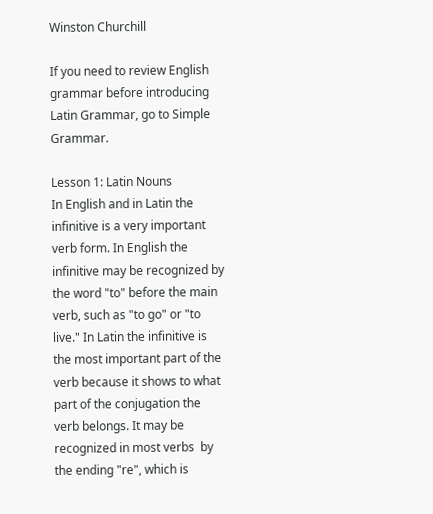Winston Churchill

If you need to review English grammar before introducing Latin Grammar, go to Simple Grammar.

Lesson 1: Latin Nouns
In English and in Latin the infinitive is a very important verb form. In English the infinitive may be recognized by the word "to" before the main verb, such as "to go" or "to live." In Latin the infinitive is the most important part of the verb because it shows to what part of the conjugation the verb belongs. It may be recognized in most verbs  by the ending "re", which is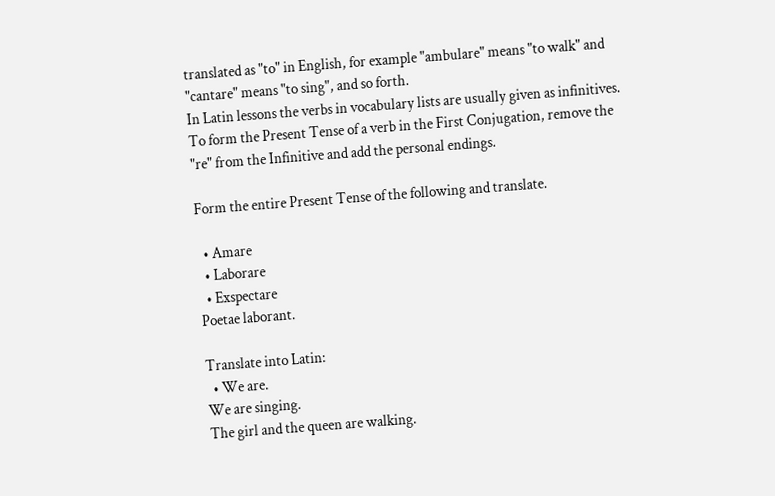translated as "to" in English, for example "ambulare" means "to walk" and "cantare" means "to sing", and so forth.
In Latin lessons the verbs in vocabulary lists are usually given as infinitives. To form the Present Tense of a verb in the First Conjugation, remove the  "re" from the Infinitive and add the personal endings.

Form the entire Present Tense of the following and translate.

  • Amare
  • Laborare
  • Exspectare
Poetae laborant.

Translate into Latin:
  • We are.
We are singing.
The girl and the queen are walking.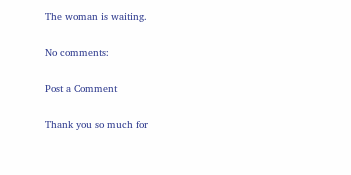The woman is waiting.

No comments:

Post a Comment

Thank you so much for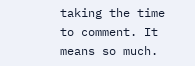taking the time to comment. It means so much.